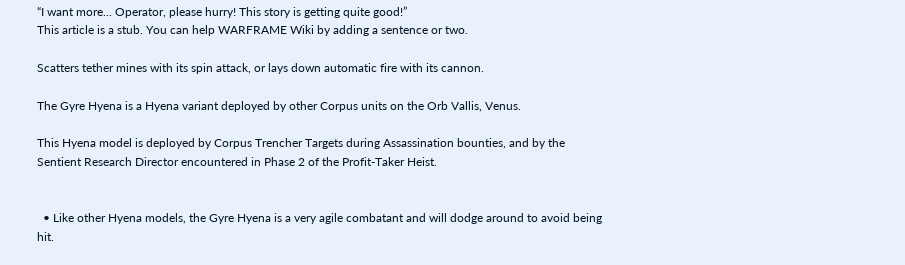“I want more... Operator, please hurry! This story is getting quite good!”
This article is a stub. You can help WARFRAME Wiki by adding a sentence or two.

Scatters tether mines with its spin attack, or lays down automatic fire with its cannon.

The Gyre Hyena is a Hyena variant deployed by other Corpus units on the Orb Vallis, Venus.

This Hyena model is deployed by Corpus Trencher Targets during Assassination bounties, and by the Sentient Research Director encountered in Phase 2 of the Profit-Taker Heist.


  • Like other Hyena models, the Gyre Hyena is a very agile combatant and will dodge around to avoid being hit.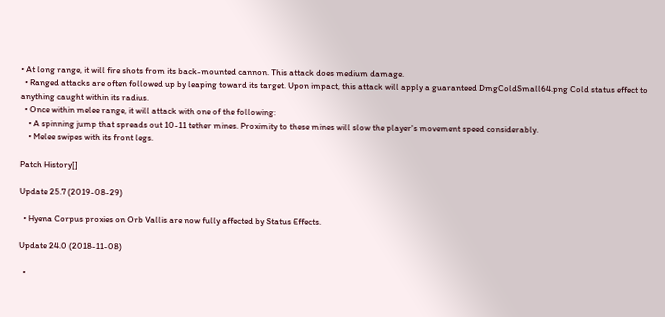• At long range, it will fire shots from its back-mounted cannon. This attack does medium damage.
  • Ranged attacks are often followed up by leaping toward its target. Upon impact, this attack will apply a guaranteed DmgColdSmall64.png Cold status effect to anything caught within its radius.
  • Once within melee range, it will attack with one of the following:
    • A spinning jump that spreads out 10-11 tether mines. Proximity to these mines will slow the player's movement speed considerably.
    • Melee swipes with its front legs.

Patch History[]

Update 25.7 (2019-08-29)

  • Hyena Corpus proxies on Orb Vallis are now fully affected by Status Effects.

Update 24.0 (2018-11-08)

  •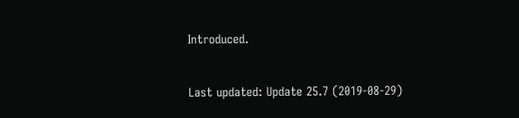Introduced.

Last updated: Update 25.7 (2019-08-29)